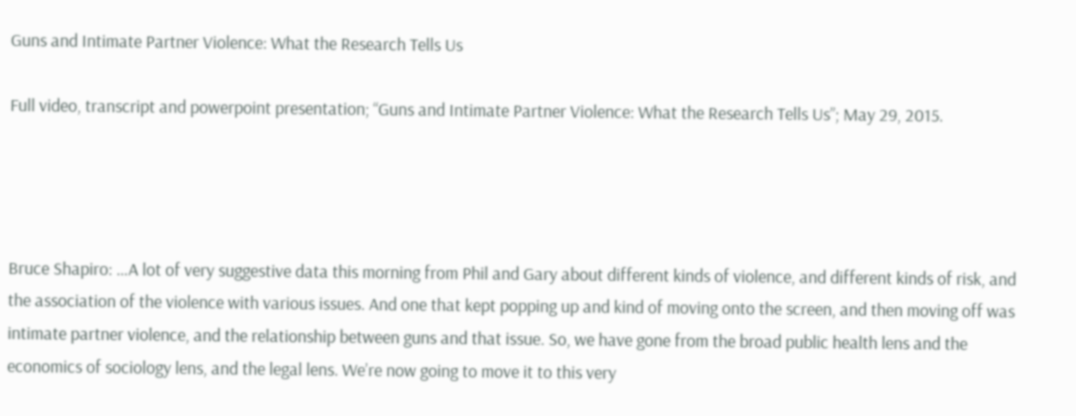Guns and Intimate Partner Violence: What the Research Tells Us

Full video, transcript and powerpoint presentation; “Guns and Intimate Partner Violence: What the Research Tells Us”; May 29, 2015.




Bruce Shapiro: …A lot of very suggestive data this morning from Phil and Gary about different kinds of violence, and different kinds of risk, and the association of the violence with various issues. And one that kept popping up and kind of moving onto the screen, and then moving off was intimate partner violence, and the relationship between guns and that issue. So, we have gone from the broad public health lens and the economics of sociology lens, and the legal lens. We’re now going to move it to this very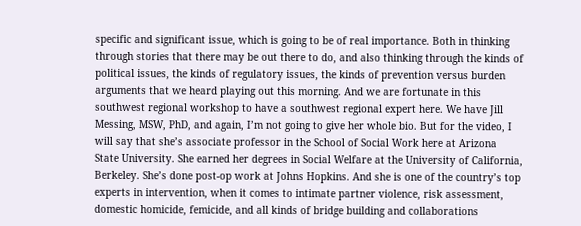specific and significant issue, which is going to be of real importance. Both in thinking through stories that there may be out there to do, and also thinking through the kinds of political issues, the kinds of regulatory issues, the kinds of prevention versus burden arguments that we heard playing out this morning. And we are fortunate in this southwest regional workshop to have a southwest regional expert here. We have Jill Messing, MSW, PhD, and again, I’m not going to give her whole bio. But for the video, I will say that she’s associate professor in the School of Social Work here at Arizona State University. She earned her degrees in Social Welfare at the University of California, Berkeley. She’s done post-op work at Johns Hopkins. And she is one of the country’s top experts in intervention, when it comes to intimate partner violence, risk assessment, domestic homicide, femicide, and all kinds of bridge building and collaborations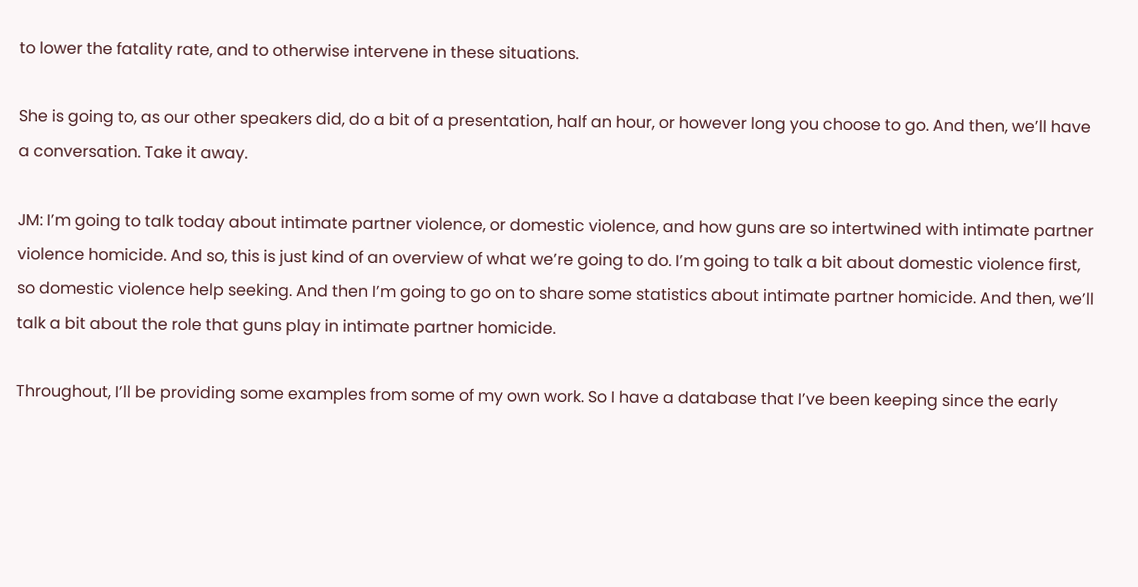to lower the fatality rate, and to otherwise intervene in these situations.

She is going to, as our other speakers did, do a bit of a presentation, half an hour, or however long you choose to go. And then, we’ll have a conversation. Take it away.

JM: I’m going to talk today about intimate partner violence, or domestic violence, and how guns are so intertwined with intimate partner violence homicide. And so, this is just kind of an overview of what we’re going to do. I’m going to talk a bit about domestic violence first, so domestic violence help seeking. And then I’m going to go on to share some statistics about intimate partner homicide. And then, we’ll talk a bit about the role that guns play in intimate partner homicide.

Throughout, I’ll be providing some examples from some of my own work. So I have a database that I’ve been keeping since the early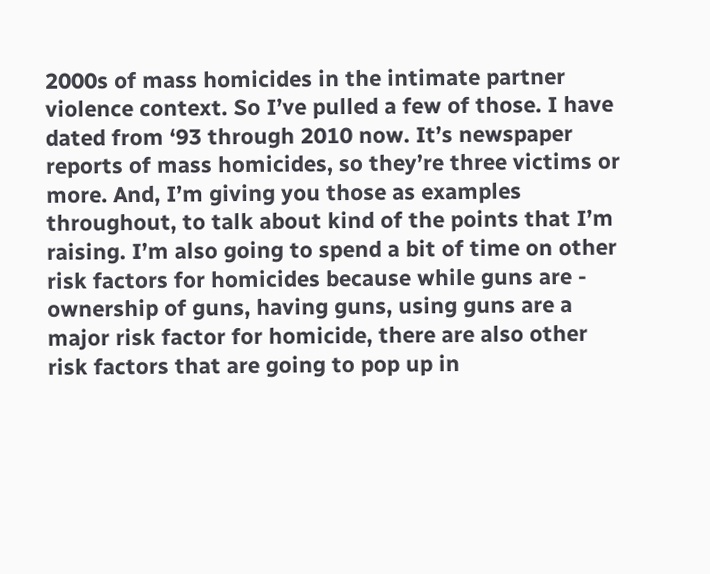2000s of mass homicides in the intimate partner violence context. So I’ve pulled a few of those. I have dated from ‘93 through 2010 now. It’s newspaper reports of mass homicides, so they’re three victims or more. And, I’m giving you those as examples throughout, to talk about kind of the points that I’m raising. I’m also going to spend a bit of time on other risk factors for homicides because while guns are - ownership of guns, having guns, using guns are a major risk factor for homicide, there are also other risk factors that are going to pop up in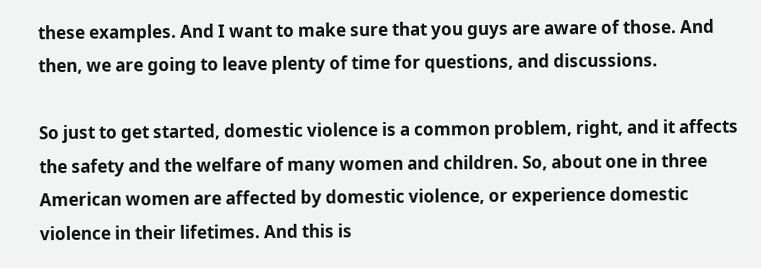these examples. And I want to make sure that you guys are aware of those. And then, we are going to leave plenty of time for questions, and discussions.

So just to get started, domestic violence is a common problem, right, and it affects the safety and the welfare of many women and children. So, about one in three American women are affected by domestic violence, or experience domestic violence in their lifetimes. And this is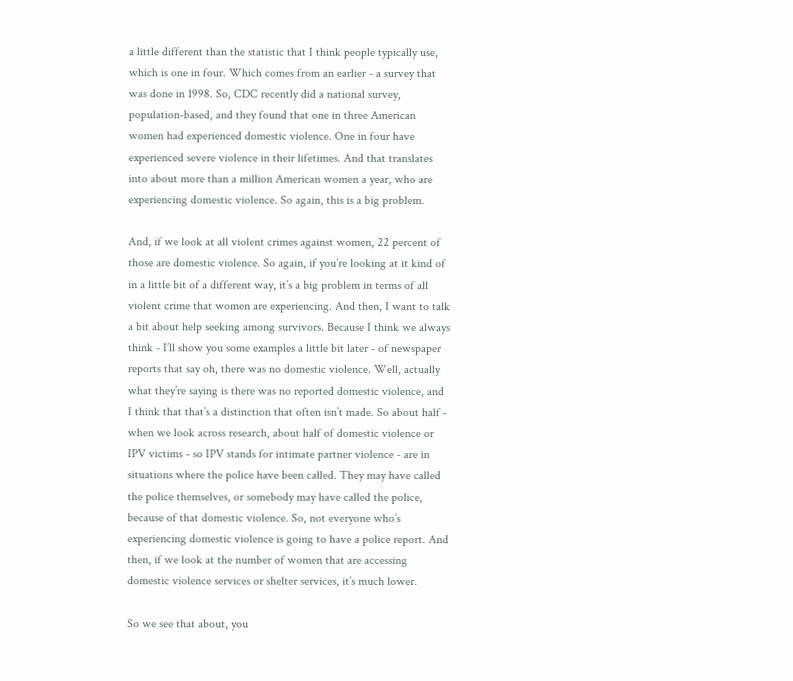a little different than the statistic that I think people typically use, which is one in four. Which comes from an earlier - a survey that was done in 1998. So, CDC recently did a national survey, population-based, and they found that one in three American women had experienced domestic violence. One in four have experienced severe violence in their lifetimes. And that translates into about more than a million American women a year, who are experiencing domestic violence. So again, this is a big problem.

And, if we look at all violent crimes against women, 22 percent of those are domestic violence. So again, if you’re looking at it kind of in a little bit of a different way, it’s a big problem in terms of all violent crime that women are experiencing. And then, I want to talk a bit about help seeking among survivors. Because I think we always think - I’ll show you some examples a little bit later - of newspaper reports that say oh, there was no domestic violence. Well, actually what they’re saying is there was no reported domestic violence, and I think that that’s a distinction that often isn’t made. So about half - when we look across research, about half of domestic violence or IPV victims - so IPV stands for intimate partner violence - are in situations where the police have been called. They may have called the police themselves, or somebody may have called the police, because of that domestic violence. So, not everyone who’s experiencing domestic violence is going to have a police report. And then, if we look at the number of women that are accessing domestic violence services or shelter services, it’s much lower.

So we see that about, you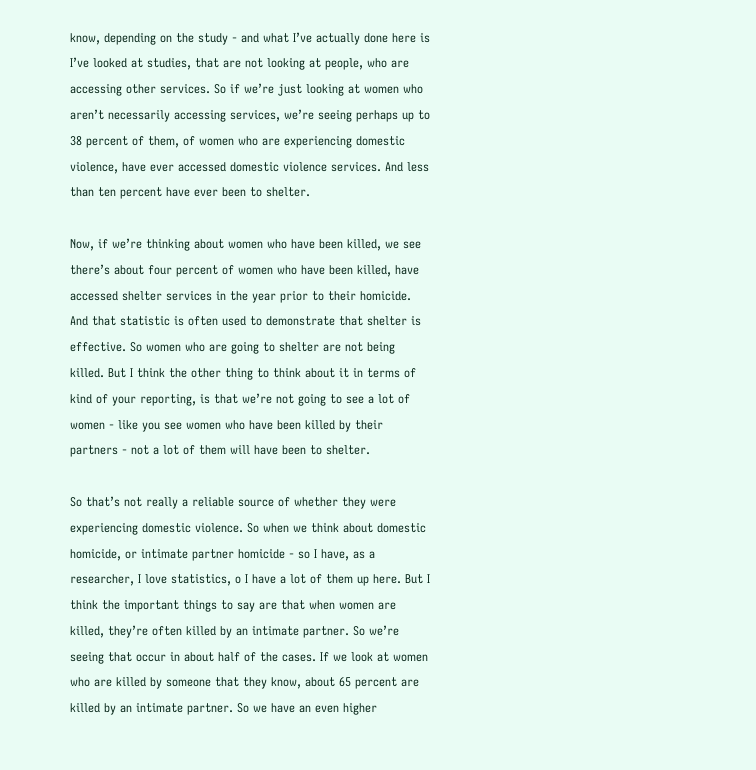know, depending on the study - and what I’ve actually done here is I’ve looked at studies, that are not looking at people, who are accessing other services. So if we’re just looking at women who aren’t necessarily accessing services, we’re seeing perhaps up to 38 percent of them, of women who are experiencing domestic violence, have ever accessed domestic violence services. And less than ten percent have ever been to shelter.

Now, if we’re thinking about women who have been killed, we see there’s about four percent of women who have been killed, have accessed shelter services in the year prior to their homicide. And that statistic is often used to demonstrate that shelter is effective. So women who are going to shelter are not being killed. But I think the other thing to think about it in terms of kind of your reporting, is that we’re not going to see a lot of women - like you see women who have been killed by their partners - not a lot of them will have been to shelter.

So that’s not really a reliable source of whether they were experiencing domestic violence. So when we think about domestic homicide, or intimate partner homicide - so I have, as a researcher, I love statistics, o I have a lot of them up here. But I think the important things to say are that when women are killed, they’re often killed by an intimate partner. So we’re seeing that occur in about half of the cases. If we look at women who are killed by someone that they know, about 65 percent are killed by an intimate partner. So we have an even higher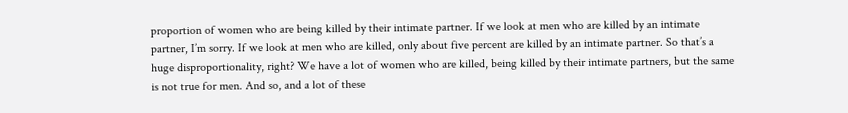proportion of women who are being killed by their intimate partner. If we look at men who are killed by an intimate partner, I’m sorry. If we look at men who are killed, only about five percent are killed by an intimate partner. So that’s a huge disproportionality, right? We have a lot of women who are killed, being killed by their intimate partners, but the same is not true for men. And so, and a lot of these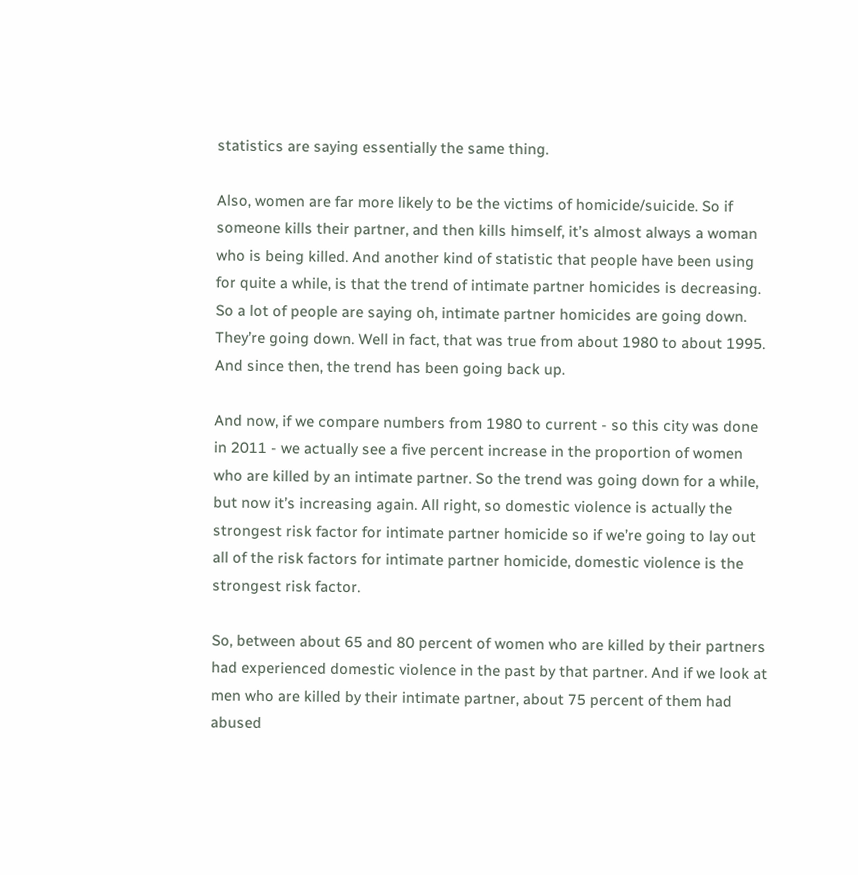statistics are saying essentially the same thing.

Also, women are far more likely to be the victims of homicide/suicide. So if someone kills their partner, and then kills himself, it’s almost always a woman who is being killed. And another kind of statistic that people have been using for quite a while, is that the trend of intimate partner homicides is decreasing. So a lot of people are saying oh, intimate partner homicides are going down. They’re going down. Well in fact, that was true from about 1980 to about 1995. And since then, the trend has been going back up.

And now, if we compare numbers from 1980 to current - so this city was done in 2011 - we actually see a five percent increase in the proportion of women who are killed by an intimate partner. So the trend was going down for a while, but now it’s increasing again. All right, so domestic violence is actually the strongest risk factor for intimate partner homicide so if we’re going to lay out all of the risk factors for intimate partner homicide, domestic violence is the strongest risk factor.

So, between about 65 and 80 percent of women who are killed by their partners had experienced domestic violence in the past by that partner. And if we look at men who are killed by their intimate partner, about 75 percent of them had abused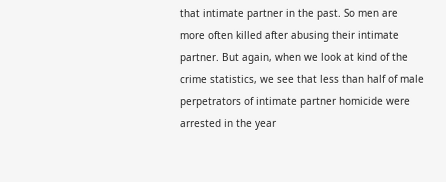that intimate partner in the past. So men are more often killed after abusing their intimate partner. But again, when we look at kind of the crime statistics, we see that less than half of male perpetrators of intimate partner homicide were arrested in the year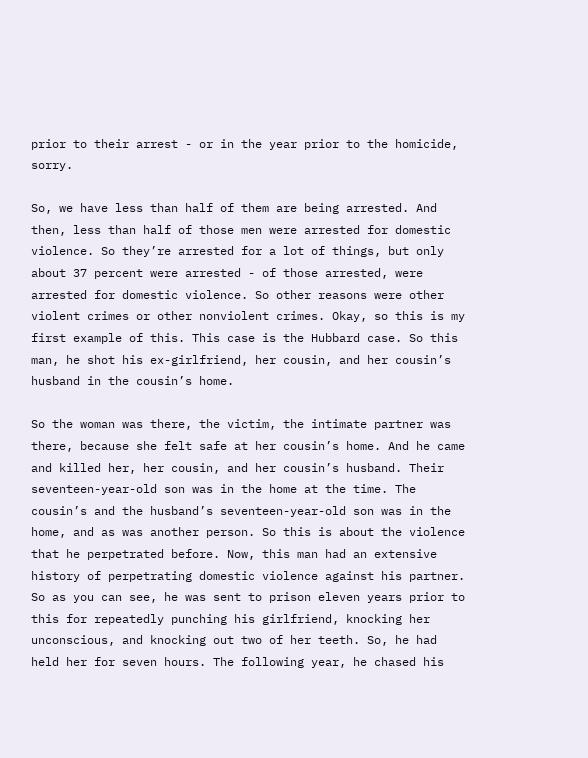prior to their arrest - or in the year prior to the homicide, sorry.

So, we have less than half of them are being arrested. And then, less than half of those men were arrested for domestic violence. So they’re arrested for a lot of things, but only about 37 percent were arrested - of those arrested, were arrested for domestic violence. So other reasons were other violent crimes or other nonviolent crimes. Okay, so this is my first example of this. This case is the Hubbard case. So this man, he shot his ex-girlfriend, her cousin, and her cousin’s husband in the cousin’s home.

So the woman was there, the victim, the intimate partner was there, because she felt safe at her cousin’s home. And he came and killed her, her cousin, and her cousin’s husband. Their seventeen-year-old son was in the home at the time. The cousin’s and the husband’s seventeen-year-old son was in the home, and as was another person. So this is about the violence that he perpetrated before. Now, this man had an extensive history of perpetrating domestic violence against his partner. So as you can see, he was sent to prison eleven years prior to this for repeatedly punching his girlfriend, knocking her unconscious, and knocking out two of her teeth. So, he had held her for seven hours. The following year, he chased his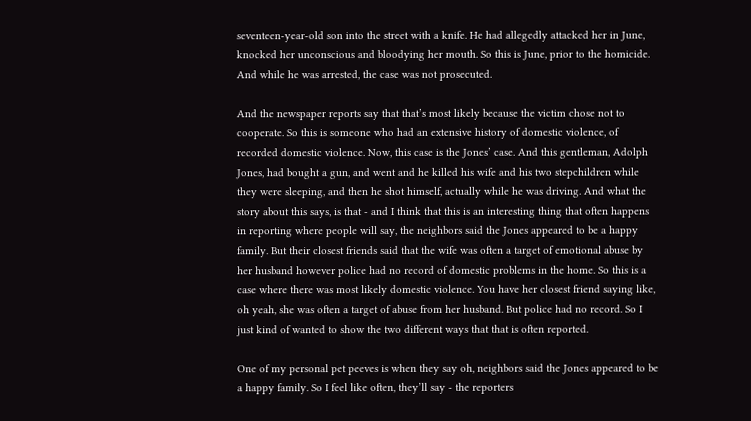seventeen-year-old son into the street with a knife. He had allegedly attacked her in June, knocked her unconscious and bloodying her mouth. So this is June, prior to the homicide. And while he was arrested, the case was not prosecuted.

And the newspaper reports say that that’s most likely because the victim chose not to cooperate. So this is someone who had an extensive history of domestic violence, of recorded domestic violence. Now, this case is the Jones’ case. And this gentleman, Adolph Jones, had bought a gun, and went and he killed his wife and his two stepchildren while they were sleeping, and then he shot himself, actually while he was driving. And what the story about this says, is that - and I think that this is an interesting thing that often happens in reporting where people will say, the neighbors said the Jones appeared to be a happy family. But their closest friends said that the wife was often a target of emotional abuse by her husband however police had no record of domestic problems in the home. So this is a case where there was most likely domestic violence. You have her closest friend saying like, oh yeah, she was often a target of abuse from her husband. But police had no record. So I just kind of wanted to show the two different ways that that is often reported.

One of my personal pet peeves is when they say oh, neighbors said the Jones appeared to be a happy family. So I feel like often, they’ll say - the reporters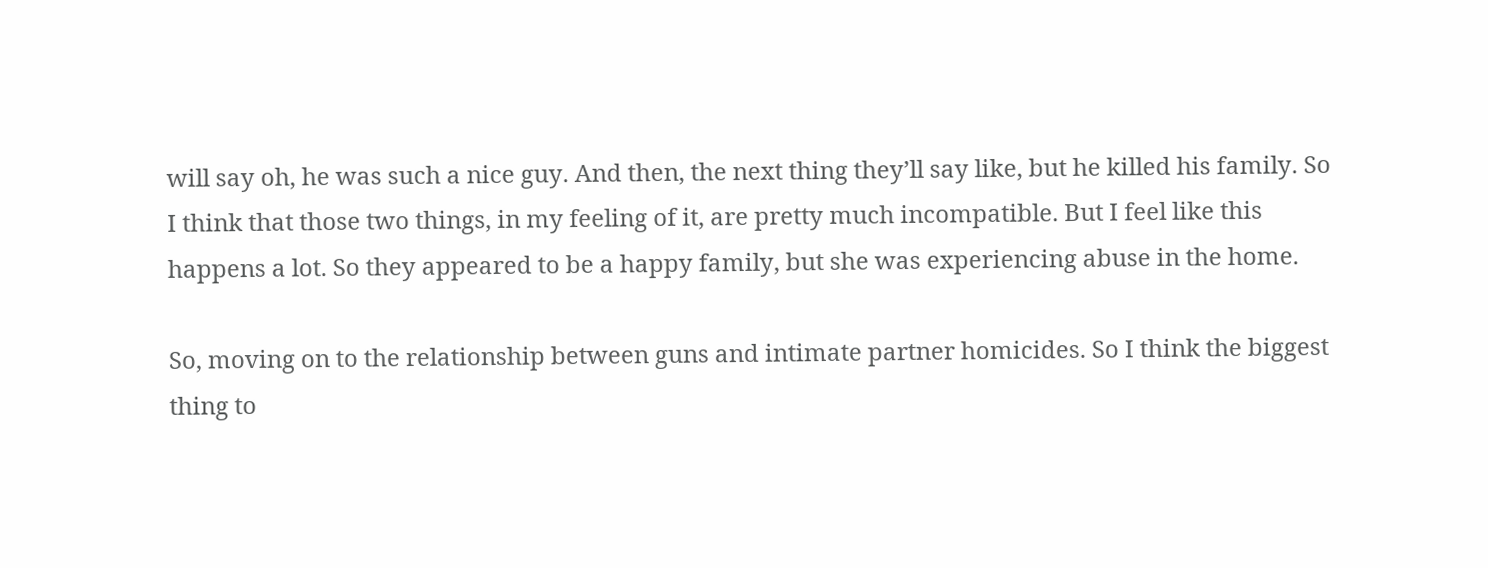will say oh, he was such a nice guy. And then, the next thing they’ll say like, but he killed his family. So I think that those two things, in my feeling of it, are pretty much incompatible. But I feel like this happens a lot. So they appeared to be a happy family, but she was experiencing abuse in the home.

So, moving on to the relationship between guns and intimate partner homicides. So I think the biggest thing to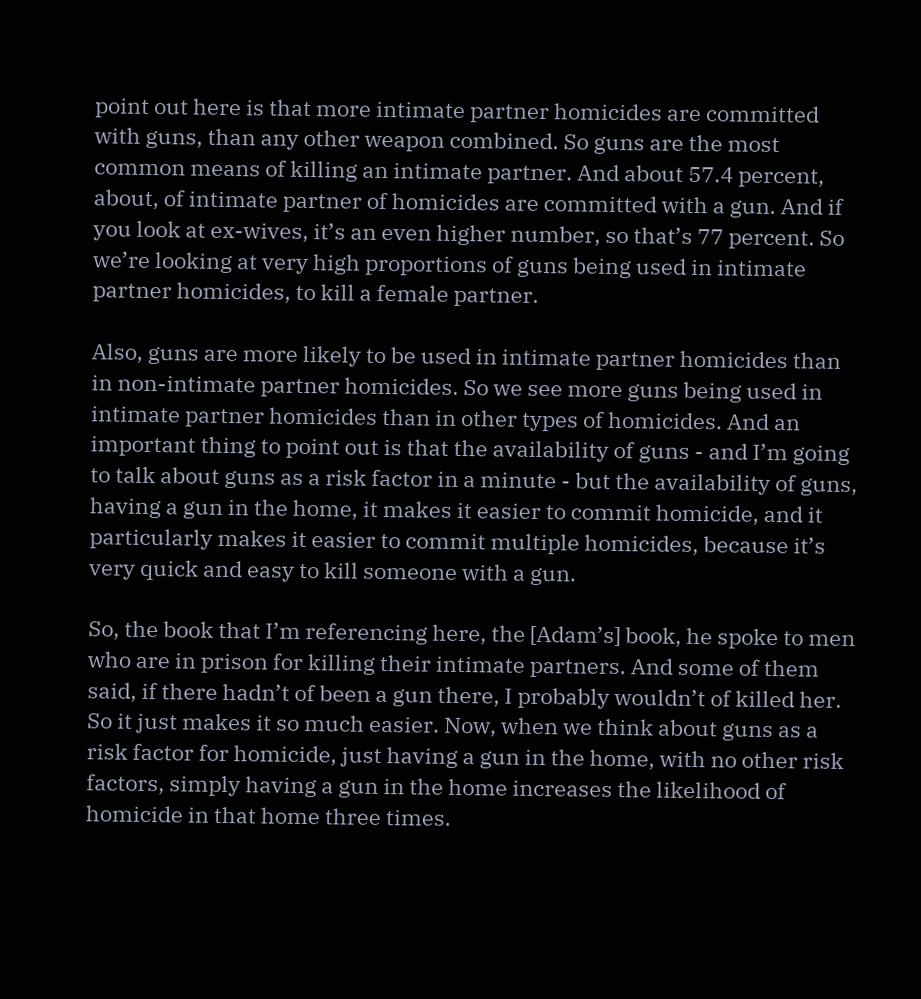point out here is that more intimate partner homicides are committed with guns, than any other weapon combined. So guns are the most common means of killing an intimate partner. And about 57.4 percent, about, of intimate partner of homicides are committed with a gun. And if you look at ex-wives, it’s an even higher number, so that’s 77 percent. So we’re looking at very high proportions of guns being used in intimate partner homicides, to kill a female partner.

Also, guns are more likely to be used in intimate partner homicides than in non-intimate partner homicides. So we see more guns being used in intimate partner homicides than in other types of homicides. And an important thing to point out is that the availability of guns - and I’m going to talk about guns as a risk factor in a minute - but the availability of guns, having a gun in the home, it makes it easier to commit homicide, and it particularly makes it easier to commit multiple homicides, because it’s very quick and easy to kill someone with a gun.

So, the book that I’m referencing here, the [Adam’s] book, he spoke to men who are in prison for killing their intimate partners. And some of them said, if there hadn’t of been a gun there, I probably wouldn’t of killed her. So it just makes it so much easier. Now, when we think about guns as a risk factor for homicide, just having a gun in the home, with no other risk factors, simply having a gun in the home increases the likelihood of homicide in that home three times.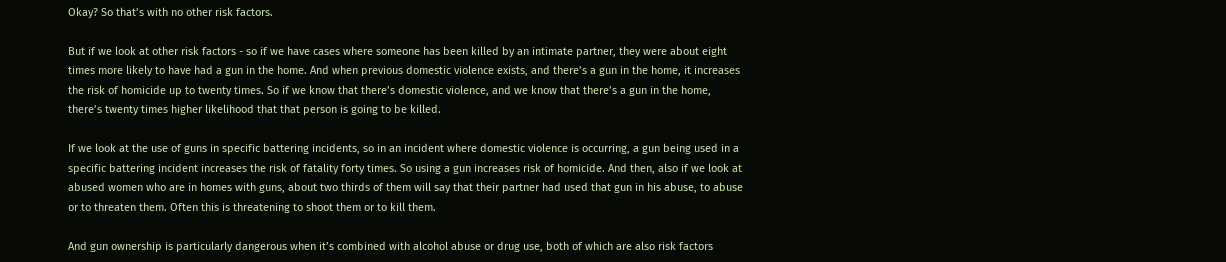Okay? So that’s with no other risk factors.

But if we look at other risk factors - so if we have cases where someone has been killed by an intimate partner, they were about eight times more likely to have had a gun in the home. And when previous domestic violence exists, and there’s a gun in the home, it increases the risk of homicide up to twenty times. So if we know that there’s domestic violence, and we know that there’s a gun in the home, there’s twenty times higher likelihood that that person is going to be killed.

If we look at the use of guns in specific battering incidents, so in an incident where domestic violence is occurring, a gun being used in a specific battering incident increases the risk of fatality forty times. So using a gun increases risk of homicide. And then, also if we look at abused women who are in homes with guns, about two thirds of them will say that their partner had used that gun in his abuse, to abuse or to threaten them. Often this is threatening to shoot them or to kill them.

And gun ownership is particularly dangerous when it’s combined with alcohol abuse or drug use, both of which are also risk factors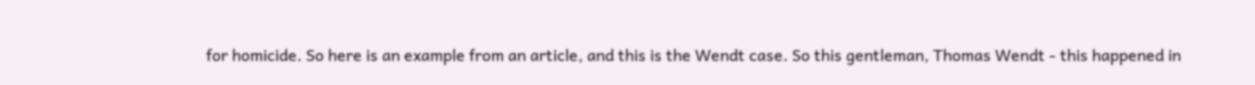for homicide. So here is an example from an article, and this is the Wendt case. So this gentleman, Thomas Wendt - this happened in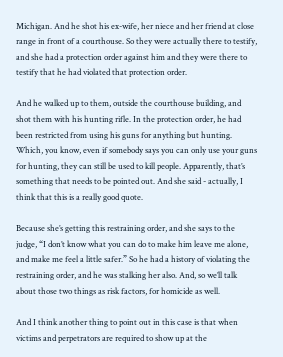Michigan. And he shot his ex-wife, her niece and her friend at close range in front of a courthouse. So they were actually there to testify, and she had a protection order against him and they were there to testify that he had violated that protection order.

And he walked up to them, outside the courthouse building, and shot them with his hunting rifle. In the protection order, he had been restricted from using his guns for anything but hunting. Which, you know, even if somebody says you can only use your guns for hunting, they can still be used to kill people. Apparently, that’s something that needs to be pointed out. And she said - actually, I think that this is a really good quote.

Because she’s getting this restraining order, and she says to the judge, “I don’t know what you can do to make him leave me alone, and make me feel a little safer.” So he had a history of violating the restraining order, and he was stalking her also. And, so we’ll talk about those two things as risk factors, for homicide as well.

And I think another thing to point out in this case is that when victims and perpetrators are required to show up at the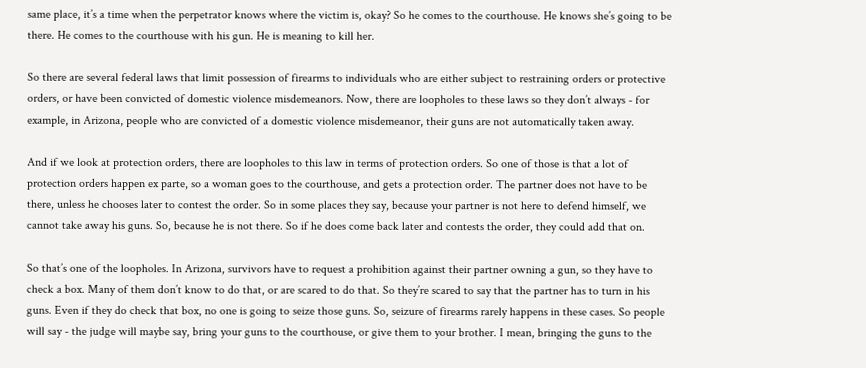same place, it’s a time when the perpetrator knows where the victim is, okay? So he comes to the courthouse. He knows she’s going to be there. He comes to the courthouse with his gun. He is meaning to kill her.

So there are several federal laws that limit possession of firearms to individuals who are either subject to restraining orders or protective orders, or have been convicted of domestic violence misdemeanors. Now, there are loopholes to these laws so they don’t always - for example, in Arizona, people who are convicted of a domestic violence misdemeanor, their guns are not automatically taken away.

And if we look at protection orders, there are loopholes to this law in terms of protection orders. So one of those is that a lot of protection orders happen ex parte, so a woman goes to the courthouse, and gets a protection order. The partner does not have to be there, unless he chooses later to contest the order. So in some places they say, because your partner is not here to defend himself, we cannot take away his guns. So, because he is not there. So if he does come back later and contests the order, they could add that on.

So that’s one of the loopholes. In Arizona, survivors have to request a prohibition against their partner owning a gun, so they have to check a box. Many of them don’t know to do that, or are scared to do that. So they’re scared to say that the partner has to turn in his guns. Even if they do check that box, no one is going to seize those guns. So, seizure of firearms rarely happens in these cases. So people will say - the judge will maybe say, bring your guns to the courthouse, or give them to your brother. I mean, bringing the guns to the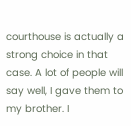courthouse is actually a strong choice in that case. A lot of people will say well, I gave them to my brother. I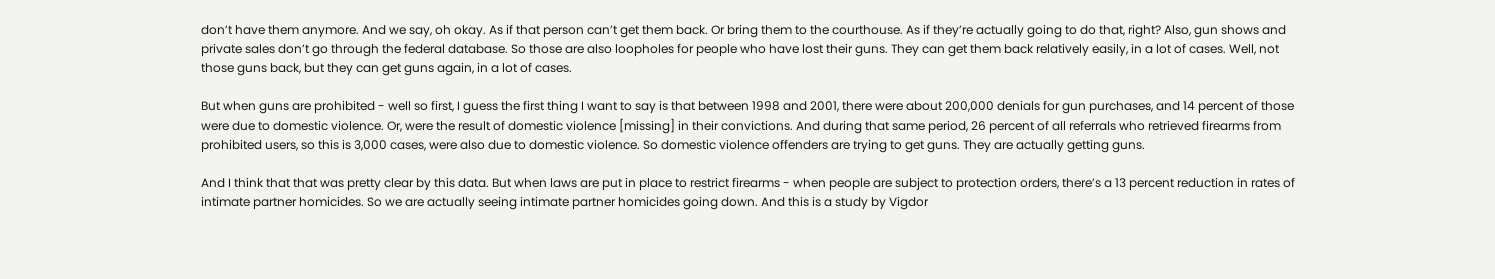don’t have them anymore. And we say, oh okay. As if that person can’t get them back. Or bring them to the courthouse. As if they’re actually going to do that, right? Also, gun shows and private sales don’t go through the federal database. So those are also loopholes for people who have lost their guns. They can get them back relatively easily, in a lot of cases. Well, not those guns back, but they can get guns again, in a lot of cases.

But when guns are prohibited - well so first, I guess the first thing I want to say is that between 1998 and 2001, there were about 200,000 denials for gun purchases, and 14 percent of those were due to domestic violence. Or, were the result of domestic violence [missing] in their convictions. And during that same period, 26 percent of all referrals who retrieved firearms from prohibited users, so this is 3,000 cases, were also due to domestic violence. So domestic violence offenders are trying to get guns. They are actually getting guns.

And I think that that was pretty clear by this data. But when laws are put in place to restrict firearms - when people are subject to protection orders, there’s a 13 percent reduction in rates of intimate partner homicides. So we are actually seeing intimate partner homicides going down. And this is a study by Vigdor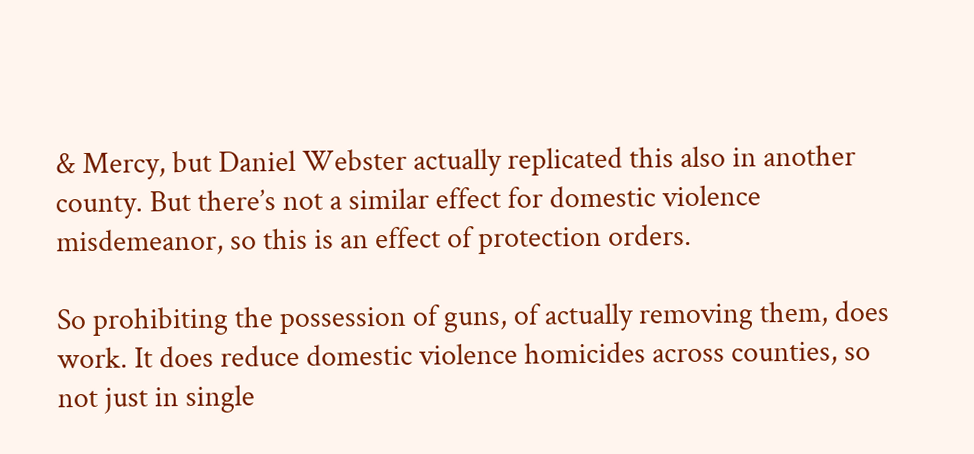& Mercy, but Daniel Webster actually replicated this also in another county. But there’s not a similar effect for domestic violence misdemeanor, so this is an effect of protection orders.

So prohibiting the possession of guns, of actually removing them, does work. It does reduce domestic violence homicides across counties, so not just in single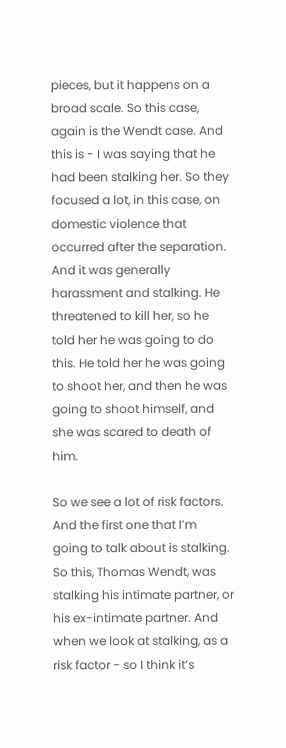pieces, but it happens on a broad scale. So this case, again is the Wendt case. And this is - I was saying that he had been stalking her. So they focused a lot, in this case, on domestic violence that occurred after the separation. And it was generally harassment and stalking. He threatened to kill her, so he told her he was going to do this. He told her he was going to shoot her, and then he was going to shoot himself, and she was scared to death of him.

So we see a lot of risk factors. And the first one that I’m going to talk about is stalking. So this, Thomas Wendt, was stalking his intimate partner, or his ex-intimate partner. And when we look at stalking, as a risk factor - so I think it’s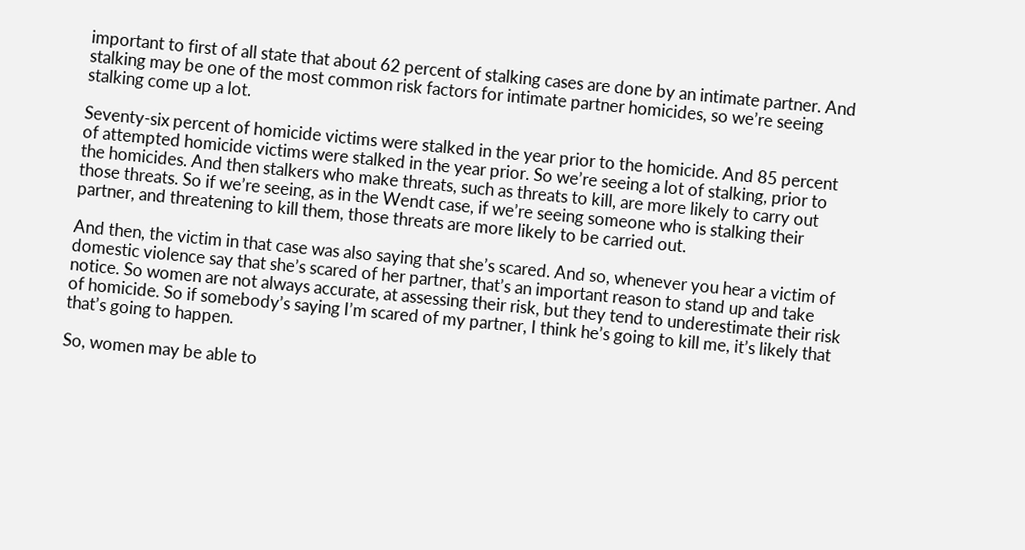important to first of all state that about 62 percent of stalking cases are done by an intimate partner. And stalking may be one of the most common risk factors for intimate partner homicides, so we’re seeing stalking come up a lot.

Seventy-six percent of homicide victims were stalked in the year prior to the homicide. And 85 percent of attempted homicide victims were stalked in the year prior. So we’re seeing a lot of stalking, prior to the homicides. And then stalkers who make threats, such as threats to kill, are more likely to carry out those threats. So if we’re seeing, as in the Wendt case, if we’re seeing someone who is stalking their partner, and threatening to kill them, those threats are more likely to be carried out.

And then, the victim in that case was also saying that she’s scared. And so, whenever you hear a victim of domestic violence say that she’s scared of her partner, that’s an important reason to stand up and take notice. So women are not always accurate, at assessing their risk, but they tend to underestimate their risk of homicide. So if somebody’s saying I’m scared of my partner, I think he’s going to kill me, it’s likely that that’s going to happen.

So, women may be able to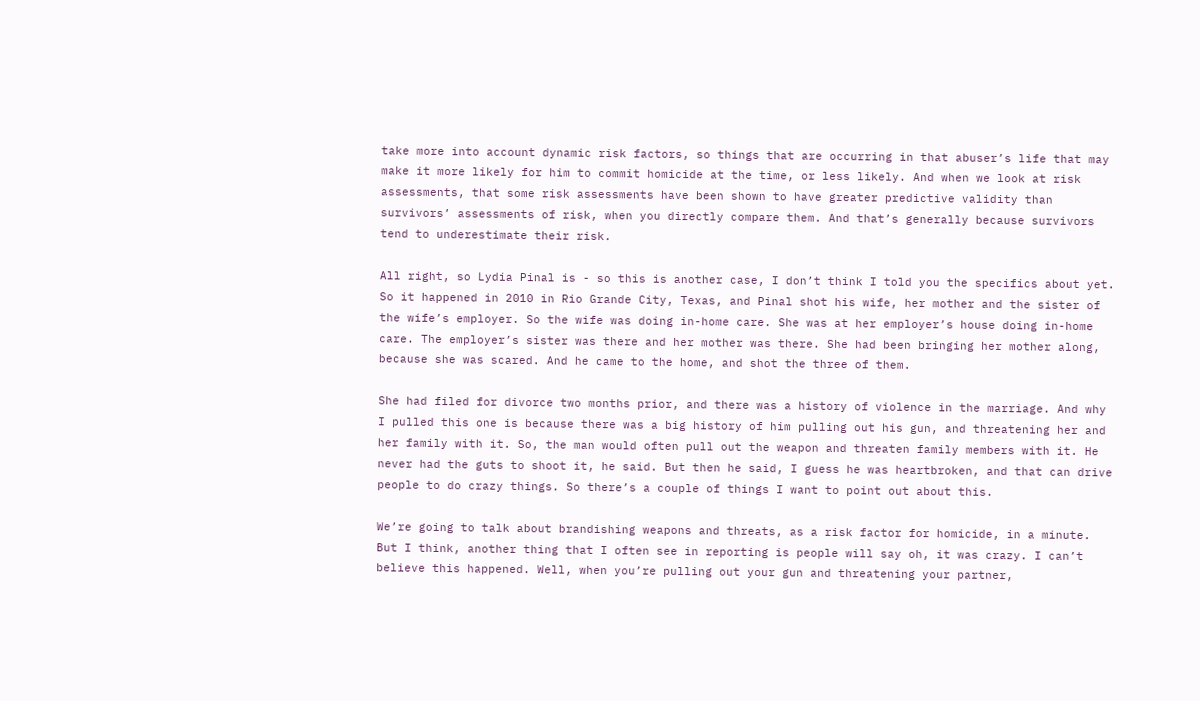take more into account dynamic risk factors, so things that are occurring in that abuser’s life that may make it more likely for him to commit homicide at the time, or less likely. And when we look at risk assessments, that some risk assessments have been shown to have greater predictive validity than survivors’ assessments of risk, when you directly compare them. And that’s generally because survivors tend to underestimate their risk.

All right, so Lydia Pinal is - so this is another case, I don’t think I told you the specifics about yet. So it happened in 2010 in Rio Grande City, Texas, and Pinal shot his wife, her mother and the sister of the wife’s employer. So the wife was doing in-home care. She was at her employer’s house doing in-home care. The employer’s sister was there and her mother was there. She had been bringing her mother along, because she was scared. And he came to the home, and shot the three of them.

She had filed for divorce two months prior, and there was a history of violence in the marriage. And why I pulled this one is because there was a big history of him pulling out his gun, and threatening her and her family with it. So, the man would often pull out the weapon and threaten family members with it. He never had the guts to shoot it, he said. But then he said, I guess he was heartbroken, and that can drive people to do crazy things. So there’s a couple of things I want to point out about this.

We’re going to talk about brandishing weapons and threats, as a risk factor for homicide, in a minute. But I think, another thing that I often see in reporting is people will say oh, it was crazy. I can’t believe this happened. Well, when you’re pulling out your gun and threatening your partner,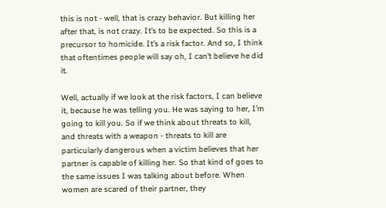this is not - well, that is crazy behavior. But killing her after that, is not crazy. It’s to be expected. So this is a precursor to homicide. It’s a risk factor. And so, I think that oftentimes people will say oh, I can’t believe he did it.

Well, actually if we look at the risk factors, I can believe it, because he was telling you. He was saying to her, I’m going to kill you. So if we think about threats to kill, and threats with a weapon - threats to kill are particularly dangerous when a victim believes that her partner is capable of killing her. So that kind of goes to the same issues I was talking about before. When women are scared of their partner, they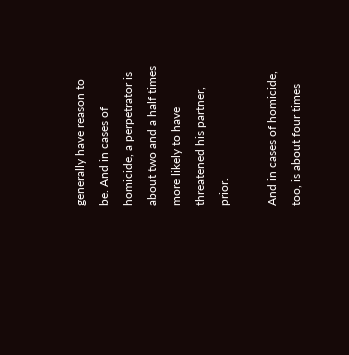generally have reason to be. And in cases of homicide, a perpetrator is about two and a half times more likely to have threatened his partner, prior.

And in cases of homicide, too, is about four times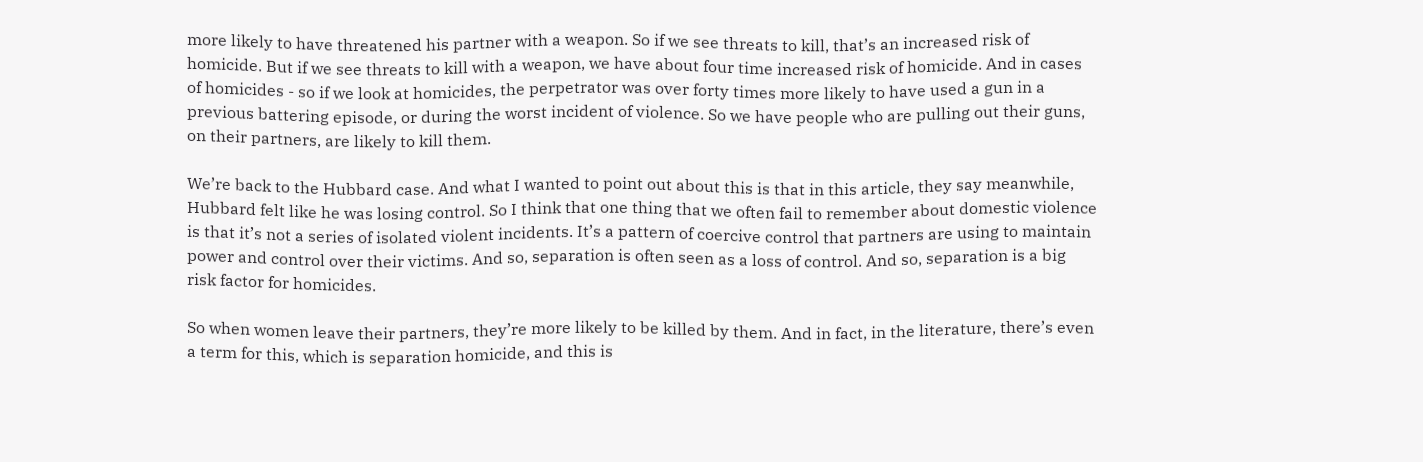more likely to have threatened his partner with a weapon. So if we see threats to kill, that’s an increased risk of homicide. But if we see threats to kill with a weapon, we have about four time increased risk of homicide. And in cases of homicides - so if we look at homicides, the perpetrator was over forty times more likely to have used a gun in a previous battering episode, or during the worst incident of violence. So we have people who are pulling out their guns, on their partners, are likely to kill them.

We’re back to the Hubbard case. And what I wanted to point out about this is that in this article, they say meanwhile, Hubbard felt like he was losing control. So I think that one thing that we often fail to remember about domestic violence is that it’s not a series of isolated violent incidents. It’s a pattern of coercive control that partners are using to maintain power and control over their victims. And so, separation is often seen as a loss of control. And so, separation is a big risk factor for homicides.

So when women leave their partners, they’re more likely to be killed by them. And in fact, in the literature, there’s even a term for this, which is separation homicide, and this is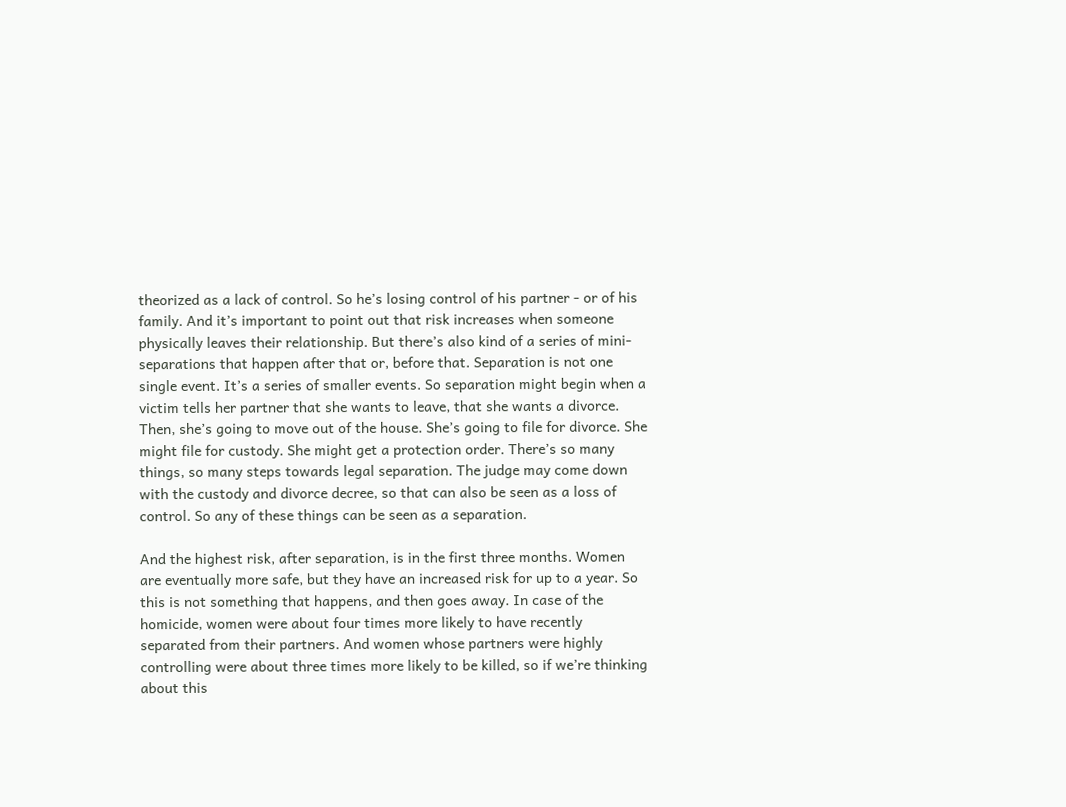theorized as a lack of control. So he’s losing control of his partner - or of his family. And it’s important to point out that risk increases when someone physically leaves their relationship. But there’s also kind of a series of mini-separations that happen after that or, before that. Separation is not one single event. It’s a series of smaller events. So separation might begin when a victim tells her partner that she wants to leave, that she wants a divorce. Then, she’s going to move out of the house. She’s going to file for divorce. She might file for custody. She might get a protection order. There’s so many things, so many steps towards legal separation. The judge may come down with the custody and divorce decree, so that can also be seen as a loss of control. So any of these things can be seen as a separation.

And the highest risk, after separation, is in the first three months. Women are eventually more safe, but they have an increased risk for up to a year. So this is not something that happens, and then goes away. In case of the homicide, women were about four times more likely to have recently separated from their partners. And women whose partners were highly controlling were about three times more likely to be killed, so if we’re thinking about this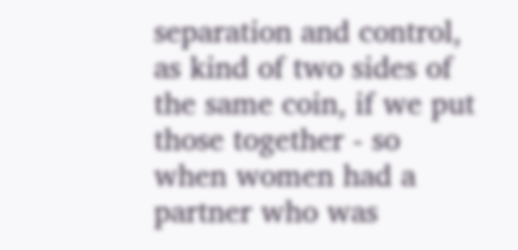separation and control, as kind of two sides of the same coin, if we put those together - so when women had a partner who was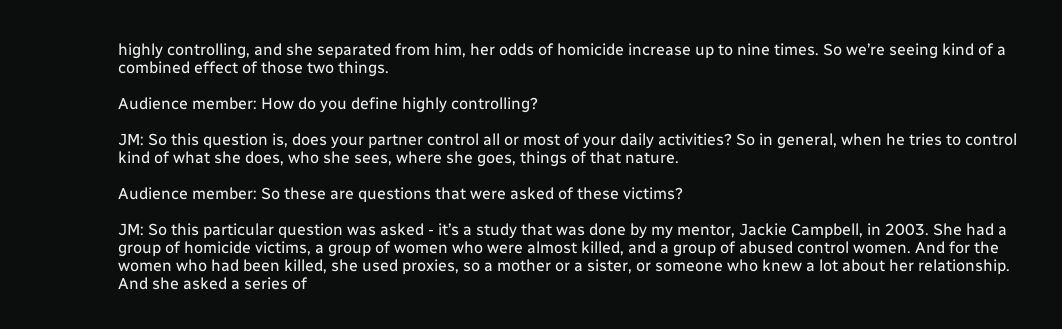highly controlling, and she separated from him, her odds of homicide increase up to nine times. So we’re seeing kind of a combined effect of those two things.

Audience member: How do you define highly controlling?

JM: So this question is, does your partner control all or most of your daily activities? So in general, when he tries to control kind of what she does, who she sees, where she goes, things of that nature.

Audience member: So these are questions that were asked of these victims?

JM: So this particular question was asked - it’s a study that was done by my mentor, Jackie Campbell, in 2003. She had a group of homicide victims, a group of women who were almost killed, and a group of abused control women. And for the women who had been killed, she used proxies, so a mother or a sister, or someone who knew a lot about her relationship. And she asked a series of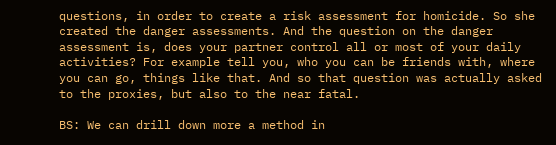questions, in order to create a risk assessment for homicide. So she created the danger assessments. And the question on the danger assessment is, does your partner control all or most of your daily activities? For example tell you, who you can be friends with, where you can go, things like that. And so that question was actually asked to the proxies, but also to the near fatal.

BS: We can drill down more a method in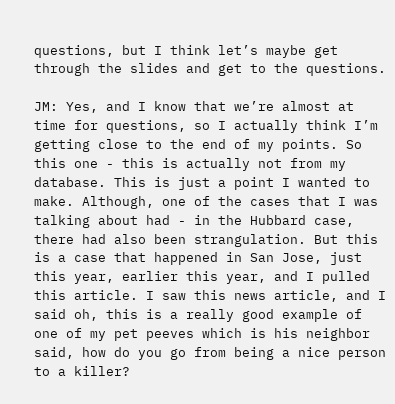questions, but I think let’s maybe get through the slides and get to the questions.

JM: Yes, and I know that we’re almost at time for questions, so I actually think I’m getting close to the end of my points. So this one - this is actually not from my database. This is just a point I wanted to make. Although, one of the cases that I was talking about had - in the Hubbard case, there had also been strangulation. But this is a case that happened in San Jose, just this year, earlier this year, and I pulled this article. I saw this news article, and I said oh, this is a really good example of one of my pet peeves which is his neighbor said, how do you go from being a nice person to a killer?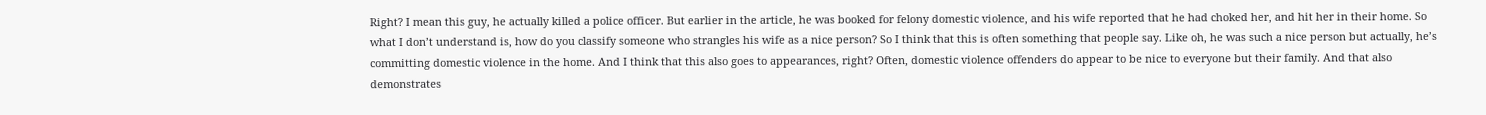Right? I mean this guy, he actually killed a police officer. But earlier in the article, he was booked for felony domestic violence, and his wife reported that he had choked her, and hit her in their home. So what I don’t understand is, how do you classify someone who strangles his wife as a nice person? So I think that this is often something that people say. Like oh, he was such a nice person but actually, he’s committing domestic violence in the home. And I think that this also goes to appearances, right? Often, domestic violence offenders do appear to be nice to everyone but their family. And that also demonstrates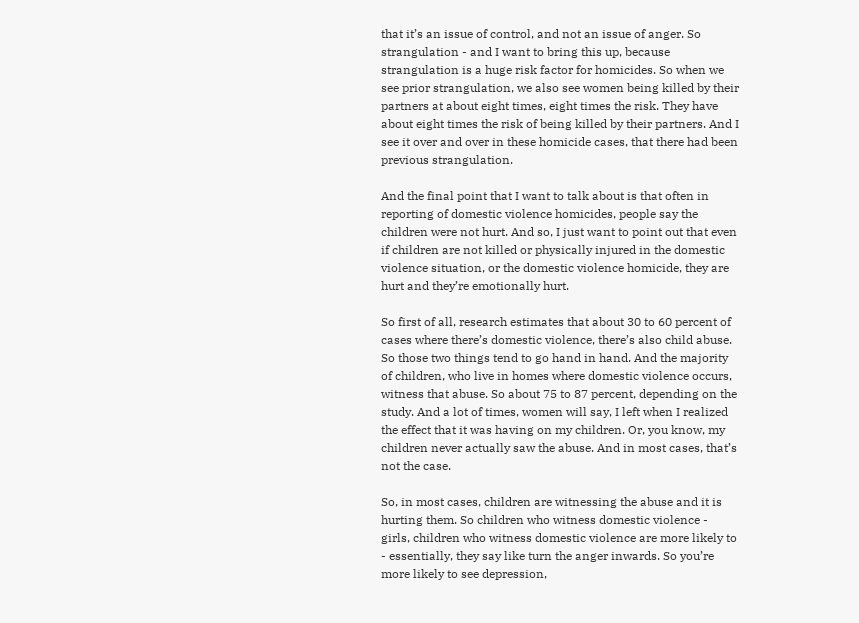that it’s an issue of control, and not an issue of anger. So strangulation - and I want to bring this up, because strangulation is a huge risk factor for homicides. So when we see prior strangulation, we also see women being killed by their partners at about eight times, eight times the risk. They have about eight times the risk of being killed by their partners. And I see it over and over in these homicide cases, that there had been previous strangulation.

And the final point that I want to talk about is that often in reporting of domestic violence homicides, people say the children were not hurt. And so, I just want to point out that even if children are not killed or physically injured in the domestic violence situation, or the domestic violence homicide, they are hurt and they’re emotionally hurt.

So first of all, research estimates that about 30 to 60 percent of cases where there’s domestic violence, there’s also child abuse. So those two things tend to go hand in hand. And the majority of children, who live in homes where domestic violence occurs, witness that abuse. So about 75 to 87 percent, depending on the study. And a lot of times, women will say, I left when I realized the effect that it was having on my children. Or, you know, my children never actually saw the abuse. And in most cases, that’s not the case.

So, in most cases, children are witnessing the abuse and it is hurting them. So children who witness domestic violence - girls, children who witness domestic violence are more likely to - essentially, they say like turn the anger inwards. So you’re more likely to see depression,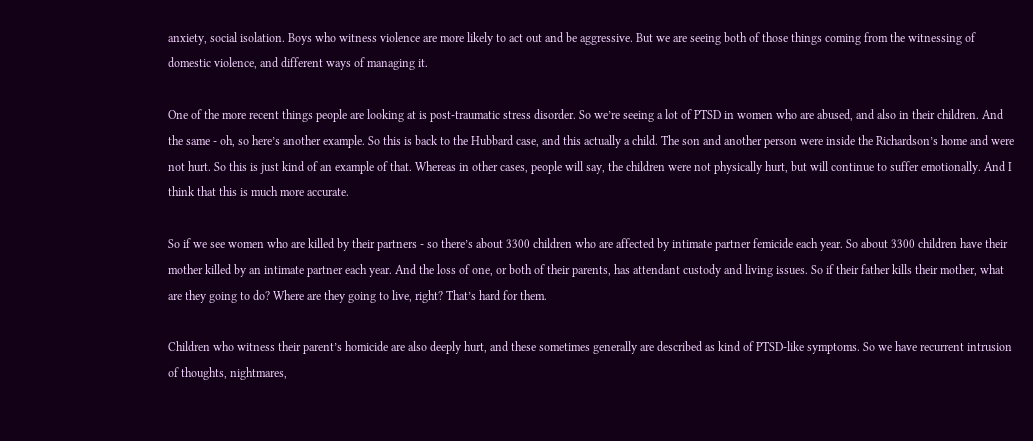anxiety, social isolation. Boys who witness violence are more likely to act out and be aggressive. But we are seeing both of those things coming from the witnessing of domestic violence, and different ways of managing it.

One of the more recent things people are looking at is post-traumatic stress disorder. So we’re seeing a lot of PTSD in women who are abused, and also in their children. And the same - oh, so here’s another example. So this is back to the Hubbard case, and this actually a child. The son and another person were inside the Richardson’s home and were not hurt. So this is just kind of an example of that. Whereas in other cases, people will say, the children were not physically hurt, but will continue to suffer emotionally. And I think that this is much more accurate.

So if we see women who are killed by their partners - so there’s about 3300 children who are affected by intimate partner femicide each year. So about 3300 children have their mother killed by an intimate partner each year. And the loss of one, or both of their parents, has attendant custody and living issues. So if their father kills their mother, what are they going to do? Where are they going to live, right? That’s hard for them.

Children who witness their parent’s homicide are also deeply hurt, and these sometimes generally are described as kind of PTSD-like symptoms. So we have recurrent intrusion of thoughts, nightmares,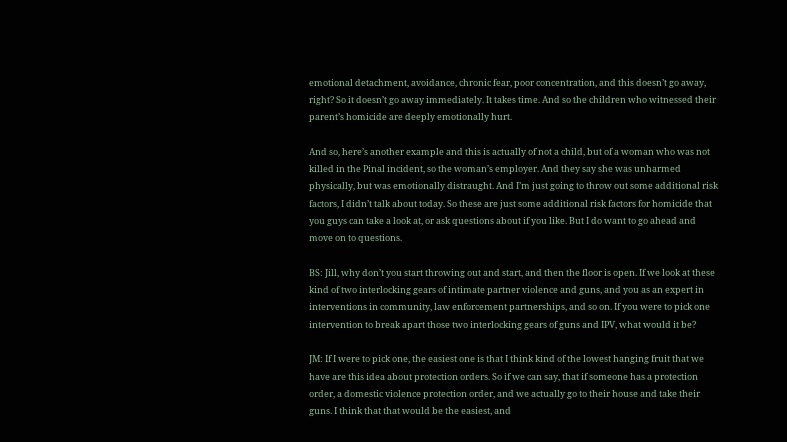emotional detachment, avoidance, chronic fear, poor concentration, and this doesn’t go away, right? So it doesn’t go away immediately. It takes time. And so the children who witnessed their parent’s homicide are deeply emotionally hurt.

And so, here’s another example and this is actually of not a child, but of a woman who was not killed in the Pinal incident, so the woman’s employer. And they say she was unharmed physically, but was emotionally distraught. And I’m just going to throw out some additional risk factors, I didn’t talk about today. So these are just some additional risk factors for homicide that you guys can take a look at, or ask questions about if you like. But I do want to go ahead and move on to questions.

BS: Jill, why don’t you start throwing out and start, and then the floor is open. If we look at these kind of two interlocking gears of intimate partner violence and guns, and you as an expert in interventions in community, law enforcement partnerships, and so on. If you were to pick one intervention to break apart those two interlocking gears of guns and IPV, what would it be?

JM: If I were to pick one, the easiest one is that I think kind of the lowest hanging fruit that we have are this idea about protection orders. So if we can say, that if someone has a protection order, a domestic violence protection order, and we actually go to their house and take their guns. I think that that would be the easiest, and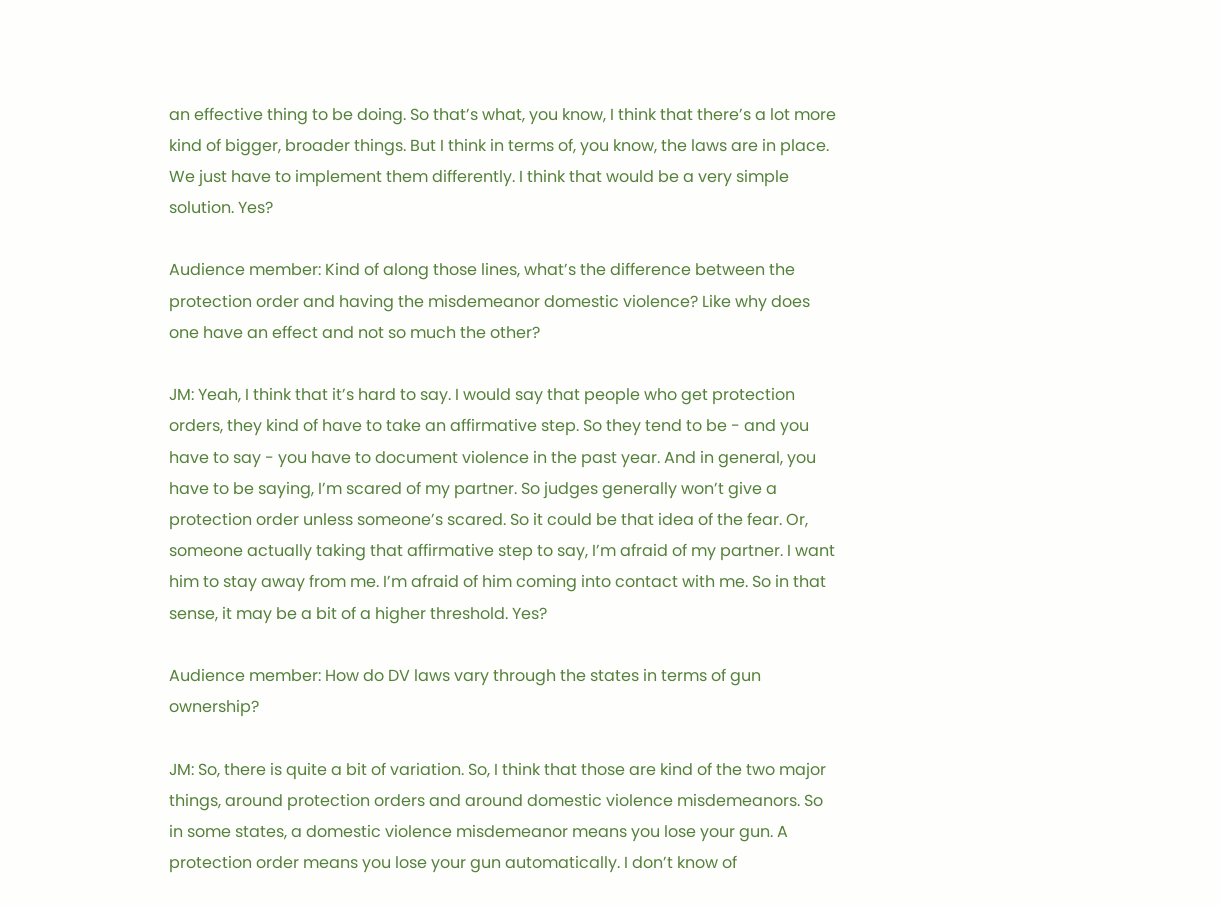an effective thing to be doing. So that’s what, you know, I think that there’s a lot more kind of bigger, broader things. But I think in terms of, you know, the laws are in place. We just have to implement them differently. I think that would be a very simple solution. Yes?

Audience member: Kind of along those lines, what’s the difference between the protection order and having the misdemeanor domestic violence? Like why does one have an effect and not so much the other?

JM: Yeah, I think that it’s hard to say. I would say that people who get protection orders, they kind of have to take an affirmative step. So they tend to be - and you have to say - you have to document violence in the past year. And in general, you have to be saying, I’m scared of my partner. So judges generally won’t give a protection order unless someone’s scared. So it could be that idea of the fear. Or, someone actually taking that affirmative step to say, I’m afraid of my partner. I want him to stay away from me. I’m afraid of him coming into contact with me. So in that sense, it may be a bit of a higher threshold. Yes?

Audience member: How do DV laws vary through the states in terms of gun ownership?

JM: So, there is quite a bit of variation. So, I think that those are kind of the two major things, around protection orders and around domestic violence misdemeanors. So in some states, a domestic violence misdemeanor means you lose your gun. A protection order means you lose your gun automatically. I don’t know of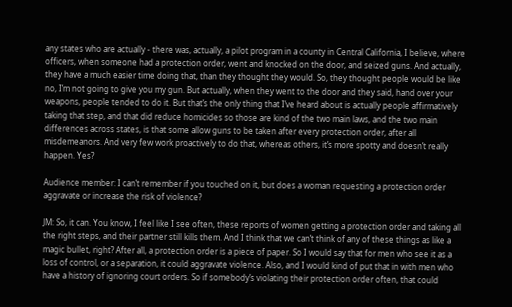any states who are actually - there was, actually, a pilot program in a county in Central California, I believe, where officers, when someone had a protection order, went and knocked on the door, and seized guns. And actually, they have a much easier time doing that, than they thought they would. So, they thought people would be like no, I’m not going to give you my gun. But actually, when they went to the door and they said, hand over your weapons, people tended to do it. But that’s the only thing that I’ve heard about is actually people affirmatively taking that step, and that did reduce homicides so those are kind of the two main laws, and the two main differences across states, is that some allow guns to be taken after every protection order, after all misdemeanors. And very few work proactively to do that, whereas others, it’s more spotty and doesn’t really happen. Yes?

Audience member: I can’t remember if you touched on it, but does a woman requesting a protection order aggravate or increase the risk of violence?

JM: So, it can. You know, I feel like I see often, these reports of women getting a protection order and taking all the right steps, and their partner still kills them. And I think that we can’t think of any of these things as like a magic bullet, right? After all, a protection order is a piece of paper. So I would say that for men who see it as a loss of control, or a separation, it could aggravate violence. Also, and I would kind of put that in with men who have a history of ignoring court orders. So if somebody’s violating their protection order often, that could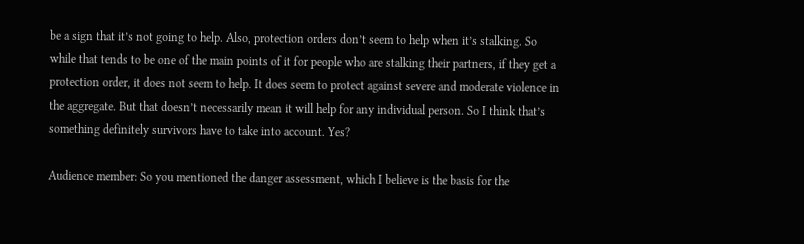be a sign that it’s not going to help. Also, protection orders don’t seem to help when it’s stalking. So while that tends to be one of the main points of it for people who are stalking their partners, if they get a protection order, it does not seem to help. It does seem to protect against severe and moderate violence in the aggregate. But that doesn’t necessarily mean it will help for any individual person. So I think that’s something definitely survivors have to take into account. Yes?

Audience member: So you mentioned the danger assessment, which I believe is the basis for the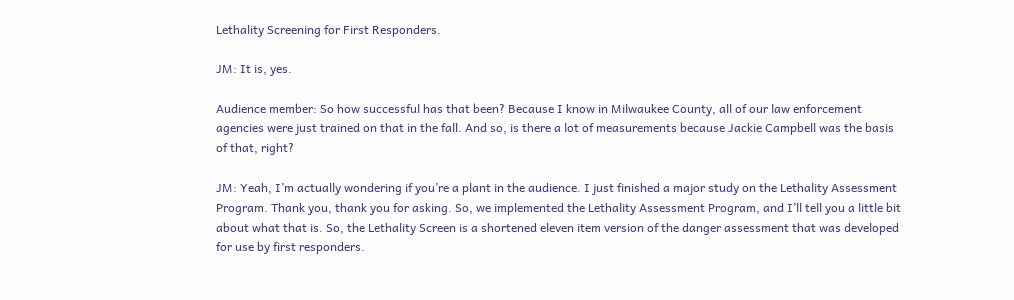Lethality Screening for First Responders.

JM: It is, yes.

Audience member: So how successful has that been? Because I know in Milwaukee County, all of our law enforcement agencies were just trained on that in the fall. And so, is there a lot of measurements because Jackie Campbell was the basis of that, right?

JM: Yeah, I’m actually wondering if you’re a plant in the audience. I just finished a major study on the Lethality Assessment Program. Thank you, thank you for asking. So, we implemented the Lethality Assessment Program, and I’ll tell you a little bit about what that is. So, the Lethality Screen is a shortened eleven item version of the danger assessment that was developed for use by first responders.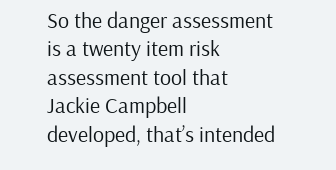So the danger assessment is a twenty item risk assessment tool that Jackie Campbell developed, that’s intended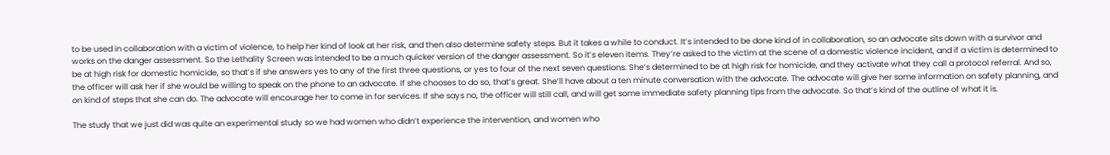to be used in collaboration with a victim of violence, to help her kind of look at her risk, and then also determine safety steps. But it takes a while to conduct. It’s intended to be done kind of in collaboration, so an advocate sits down with a survivor and works on the danger assessment. So the Lethality Screen was intended to be a much quicker version of the danger assessment. So it’s eleven items. They’re asked to the victim at the scene of a domestic violence incident, and if a victim is determined to be at high risk for domestic homicide, so that’s if she answers yes to any of the first three questions, or yes to four of the next seven questions. She’s determined to be at high risk for homicide, and they activate what they call a protocol referral. And so, the officer will ask her if she would be willing to speak on the phone to an advocate. If she chooses to do so, that’s great. She’ll have about a ten minute conversation with the advocate. The advocate will give her some information on safety planning, and on kind of steps that she can do. The advocate will encourage her to come in for services. If she says no, the officer will still call, and will get some immediate safety planning tips from the advocate. So that’s kind of the outline of what it is.

The study that we just did was quite an experimental study so we had women who didn’t experience the intervention, and women who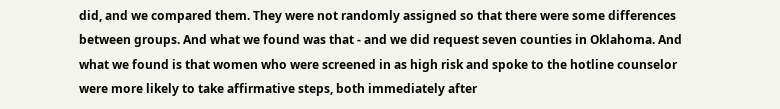did, and we compared them. They were not randomly assigned so that there were some differences between groups. And what we found was that - and we did request seven counties in Oklahoma. And what we found is that women who were screened in as high risk and spoke to the hotline counselor were more likely to take affirmative steps, both immediately after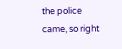the police came, so right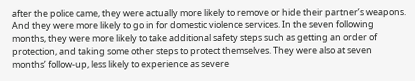after the police came, they were actually more likely to remove or hide their partner’s weapons. And they were more likely to go in for domestic violence services. In the seven following months, they were more likely to take additional safety steps such as getting an order of protection, and taking some other steps to protect themselves. They were also at seven months’ follow-up, less likely to experience as severe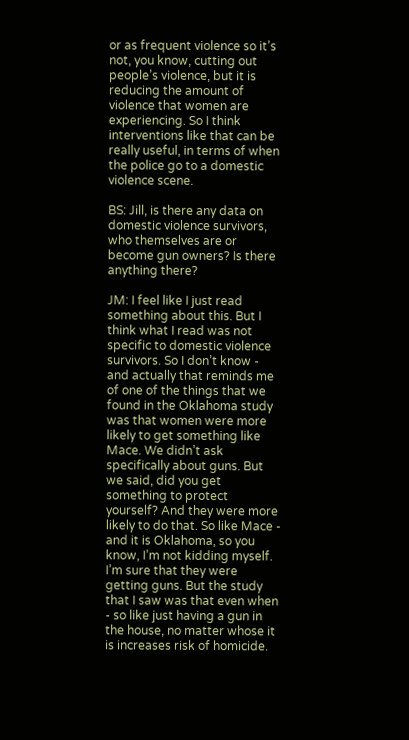or as frequent violence so it’s not, you know, cutting out people’s violence, but it is reducing the amount of violence that women are experiencing. So I think interventions like that can be really useful, in terms of when the police go to a domestic violence scene.

BS: Jill, is there any data on domestic violence survivors, who themselves are or become gun owners? Is there anything there?

JM: I feel like I just read something about this. But I think what I read was not specific to domestic violence survivors. So I don’t know - and actually that reminds me of one of the things that we found in the Oklahoma study was that women were more likely to get something like Mace. We didn’t ask specifically about guns. But we said, did you get something to protect yourself? And they were more likely to do that. So like Mace - and it is Oklahoma, so you know, I’m not kidding myself. I’m sure that they were getting guns. But the study that I saw was that even when - so like just having a gun in the house, no matter whose it is increases risk of homicide.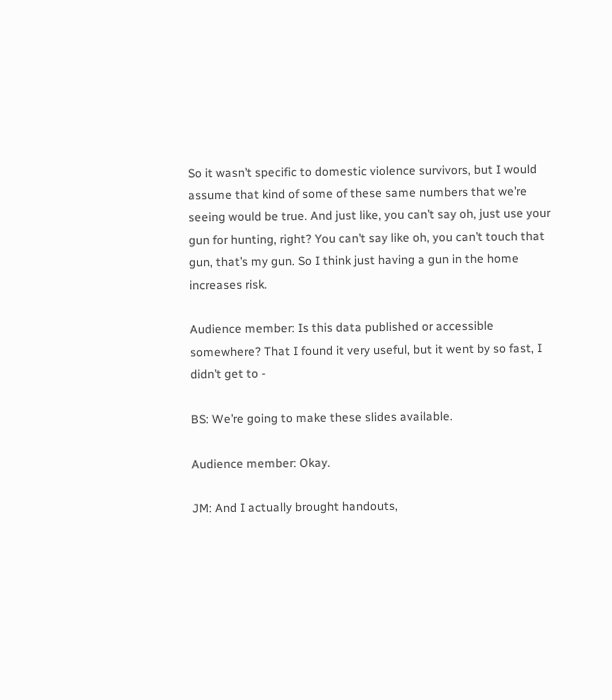So it wasn’t specific to domestic violence survivors, but I would assume that kind of some of these same numbers that we’re seeing would be true. And just like, you can’t say oh, just use your gun for hunting, right? You can’t say like oh, you can’t touch that gun, that’s my gun. So I think just having a gun in the home increases risk.

Audience member: Is this data published or accessible somewhere? That I found it very useful, but it went by so fast, I didn’t get to -

BS: We’re going to make these slides available.

Audience member: Okay.

JM: And I actually brought handouts,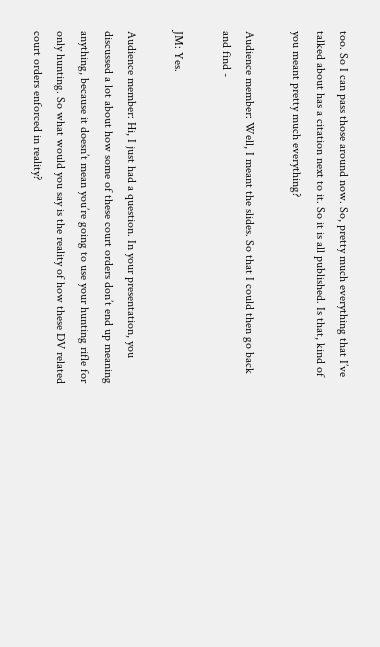too. So I can pass those around now. So, pretty much everything that I’ve talked about has a citation next to it. So it is all published. Is that, kind of you meant pretty much everything?

Audience member: Well, I meant the slides. So that I could then go back and find -

JM: Yes.

Audience member: Hi, I just had a question. In your presentation, you discussed a lot about how some of these court orders don’t end up meaning anything, because it doesn’t mean you’re going to use your hunting rifle for only hunting. So what would you say is the reality of how these DV related court orders enforced in reality?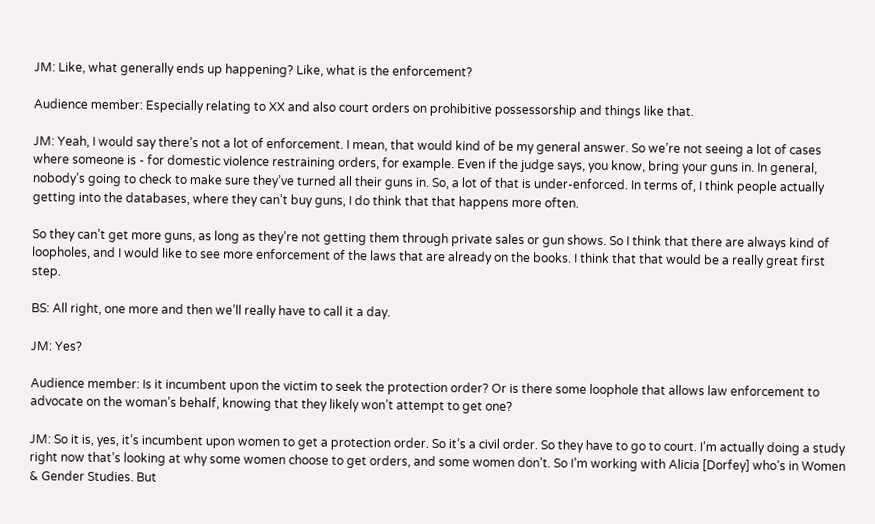JM: Like, what generally ends up happening? Like, what is the enforcement?

Audience member: Especially relating to XX and also court orders on prohibitive possessorship and things like that.

JM: Yeah, I would say there’s not a lot of enforcement. I mean, that would kind of be my general answer. So we’re not seeing a lot of cases where someone is - for domestic violence restraining orders, for example. Even if the judge says, you know, bring your guns in. In general, nobody’s going to check to make sure they’ve turned all their guns in. So, a lot of that is under-enforced. In terms of, I think people actually getting into the databases, where they can’t buy guns, I do think that that happens more often.

So they can’t get more guns, as long as they’re not getting them through private sales or gun shows. So I think that there are always kind of loopholes, and I would like to see more enforcement of the laws that are already on the books. I think that that would be a really great first step.

BS: All right, one more and then we’ll really have to call it a day.

JM: Yes?

Audience member: Is it incumbent upon the victim to seek the protection order? Or is there some loophole that allows law enforcement to advocate on the woman’s behalf, knowing that they likely won’t attempt to get one?

JM: So it is, yes, it’s incumbent upon women to get a protection order. So it’s a civil order. So they have to go to court. I’m actually doing a study right now that’s looking at why some women choose to get orders, and some women don’t. So I’m working with Alicia [Dorfey] who’s in Women & Gender Studies. But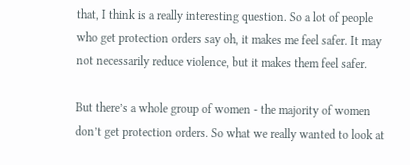that, I think is a really interesting question. So a lot of people who get protection orders say oh, it makes me feel safer. It may not necessarily reduce violence, but it makes them feel safer.

But there’s a whole group of women - the majority of women don’t get protection orders. So what we really wanted to look at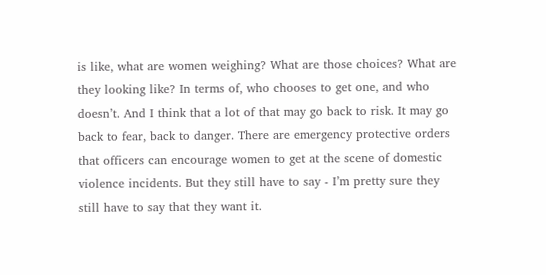is like, what are women weighing? What are those choices? What are they looking like? In terms of, who chooses to get one, and who doesn’t. And I think that a lot of that may go back to risk. It may go back to fear, back to danger. There are emergency protective orders that officers can encourage women to get at the scene of domestic violence incidents. But they still have to say - I’m pretty sure they still have to say that they want it.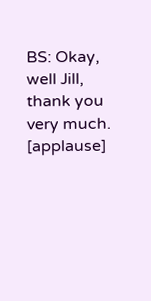BS: Okay, well Jill, thank you very much. [applause]